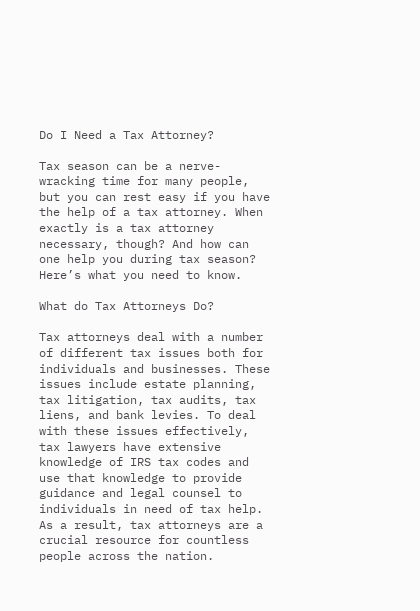Do I Need a Tax Attorney?

Tax season can be a nerve-wracking time for many people, but you can rest easy if you have the help of a tax attorney. When exactly is a tax attorney necessary, though? And how can one help you during tax season? Here’s what you need to know.

What do Tax Attorneys Do?

Tax attorneys deal with a number of different tax issues both for individuals and businesses. These issues include estate planning, tax litigation, tax audits, tax liens, and bank levies. To deal with these issues effectively, tax lawyers have extensive knowledge of IRS tax codes and use that knowledge to provide guidance and legal counsel to individuals in need of tax help. As a result, tax attorneys are a crucial resource for countless people across the nation.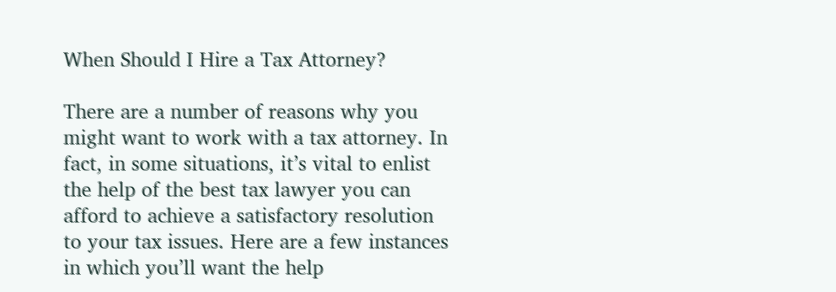When Should I Hire a Tax Attorney?

There are a number of reasons why you might want to work with a tax attorney. In fact, in some situations, it’s vital to enlist the help of the best tax lawyer you can afford to achieve a satisfactory resolution to your tax issues. Here are a few instances in which you’ll want the help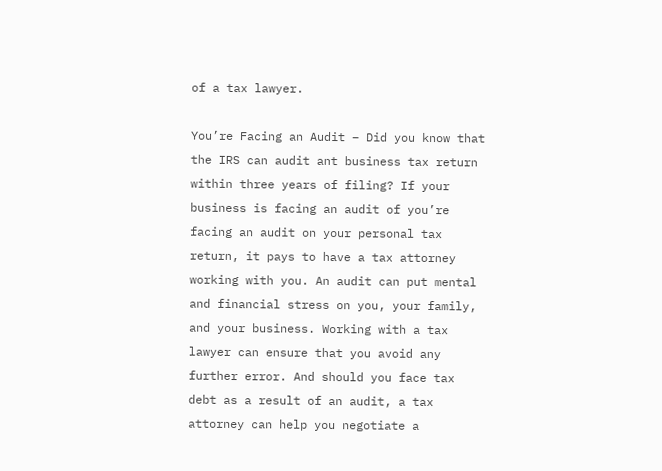of a tax lawyer.

You’re Facing an Audit – Did you know that the IRS can audit ant business tax return within three years of filing? If your business is facing an audit of you’re facing an audit on your personal tax return, it pays to have a tax attorney working with you. An audit can put mental and financial stress on you, your family, and your business. Working with a tax lawyer can ensure that you avoid any further error. And should you face tax debt as a result of an audit, a tax attorney can help you negotiate a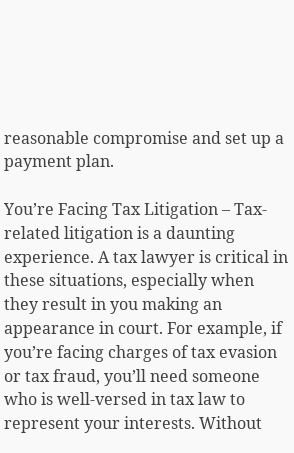reasonable compromise and set up a payment plan.

You’re Facing Tax Litigation – Tax-related litigation is a daunting experience. A tax lawyer is critical in these situations, especially when they result in you making an appearance in court. For example, if you’re facing charges of tax evasion or tax fraud, you’ll need someone who is well-versed in tax law to represent your interests. Without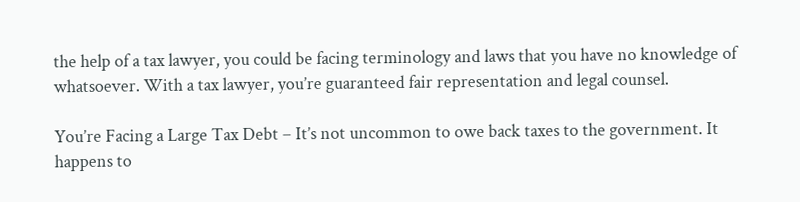the help of a tax lawyer, you could be facing terminology and laws that you have no knowledge of whatsoever. With a tax lawyer, you’re guaranteed fair representation and legal counsel.

You’re Facing a Large Tax Debt – It’s not uncommon to owe back taxes to the government. It happens to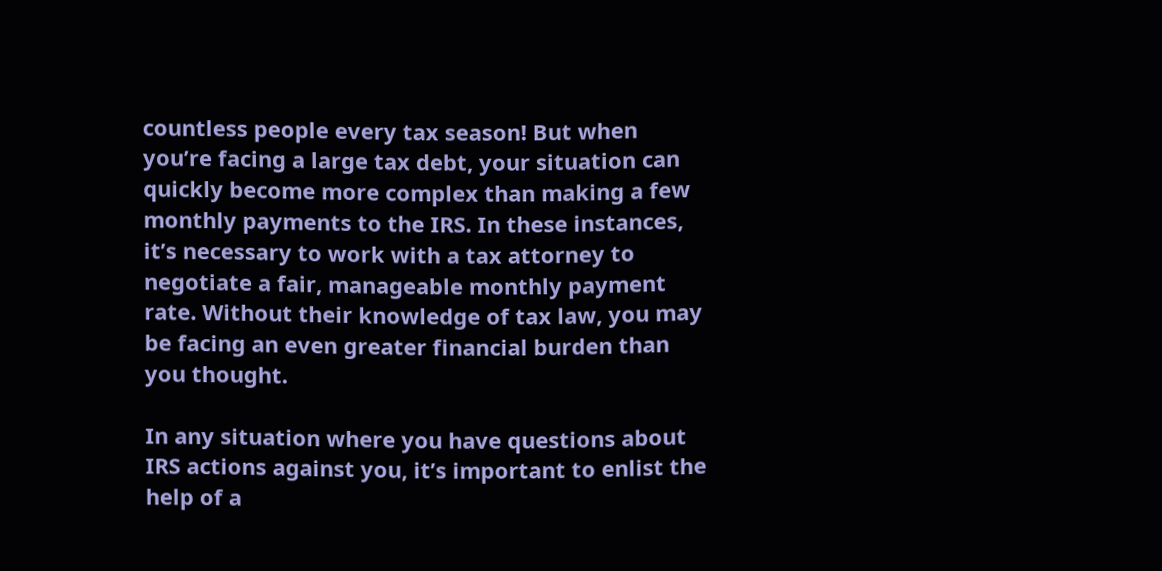countless people every tax season! But when you’re facing a large tax debt, your situation can quickly become more complex than making a few monthly payments to the IRS. In these instances, it’s necessary to work with a tax attorney to negotiate a fair, manageable monthly payment rate. Without their knowledge of tax law, you may be facing an even greater financial burden than you thought.

In any situation where you have questions about IRS actions against you, it’s important to enlist the help of a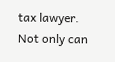tax lawyer. Not only can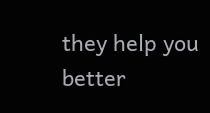they help you better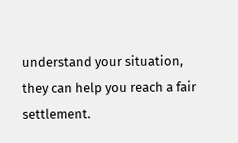understand your situation, they can help you reach a fair settlement.